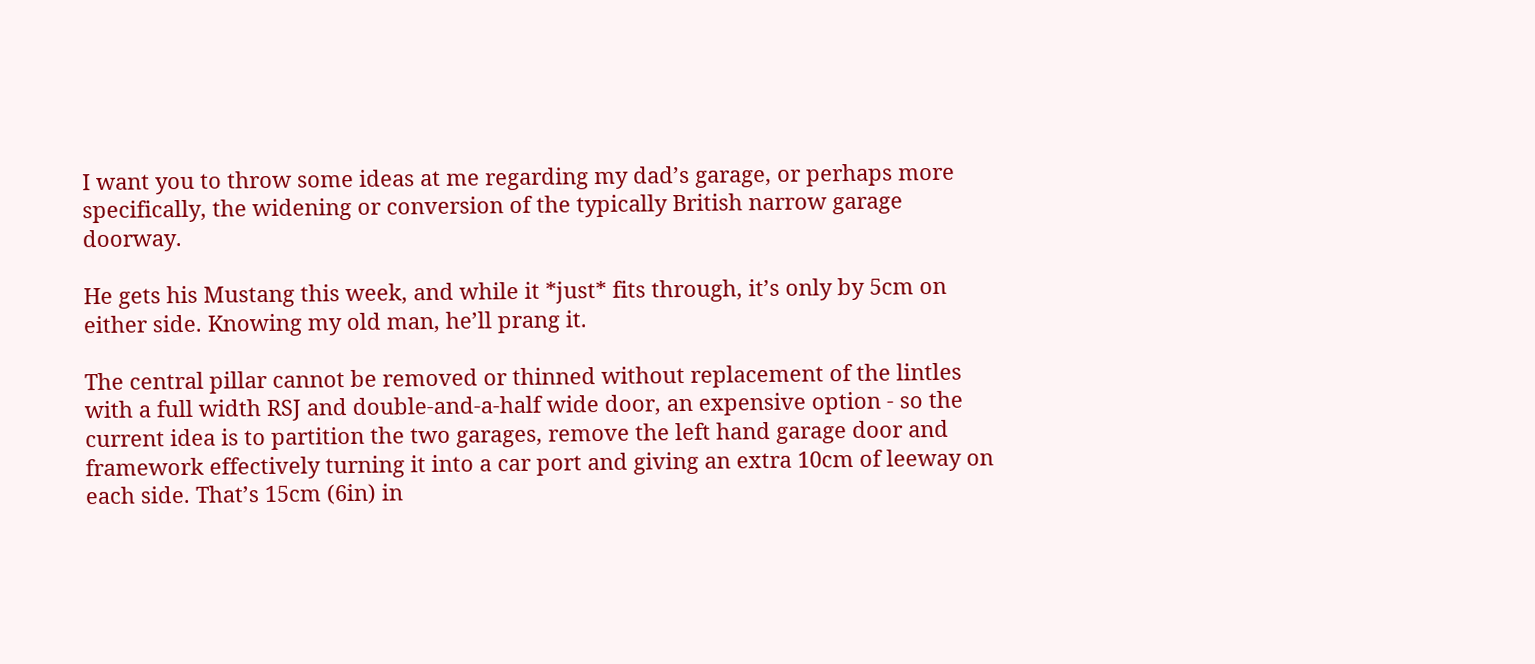I want you to throw some ideas at me regarding my dad’s garage, or perhaps more specifically, the widening or conversion of the typically British narrow garage doorway.

He gets his Mustang this week, and while it *just* fits through, it’s only by 5cm on either side. Knowing my old man, he’ll prang it.

The central pillar cannot be removed or thinned without replacement of the lintles with a full width RSJ and double-and-a-half wide door, an expensive option - so the current idea is to partition the two garages, remove the left hand garage door and framework effectively turning it into a car port and giving an extra 10cm of leeway on each side. That’s 15cm (6in) in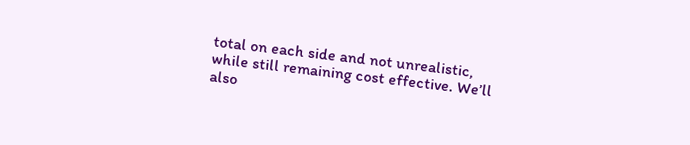total on each side and not unrealistic, while still remaining cost effective. We’ll also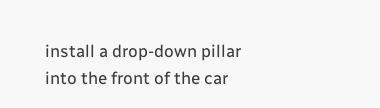install a drop-down pillar into the front of the car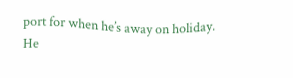port for when he’s away on holiday. He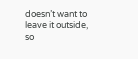doesn’t want to leave it outside, so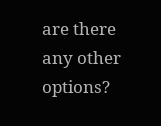are there any other options?